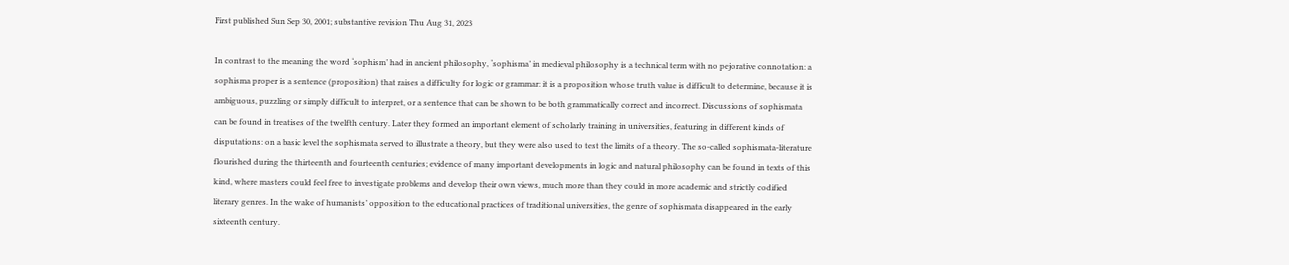First published Sun Sep 30, 2001; substantive revision Thu Aug 31, 2023

In contrast to the meaning the word ‘sophism’ had in ancient philosophy, ‘sophisma’ in medieval philosophy is a technical term with no pejorative connotation: a sophisma proper is a sentence (proposition) that raises a difficulty for logic or grammar: it is a proposition whose truth value is difficult to determine, because it is ambiguous, puzzling or simply difficult to interpret, or a sentence that can be shown to be both grammatically correct and incorrect. Discussions of sophismata can be found in treatises of the twelfth century. Later they formed an important element of scholarly training in universities, featuring in different kinds of disputations: on a basic level the sophismata served to illustrate a theory, but they were also used to test the limits of a theory. The so-called sophismata-literature flourished during the thirteenth and fourteenth centuries; evidence of many important developments in logic and natural philosophy can be found in texts of this kind, where masters could feel free to investigate problems and develop their own views, much more than they could in more academic and strictly codified literary genres. In the wake of humanists’ opposition to the educational practices of traditional universities, the genre of sophismata disappeared in the early sixteenth century.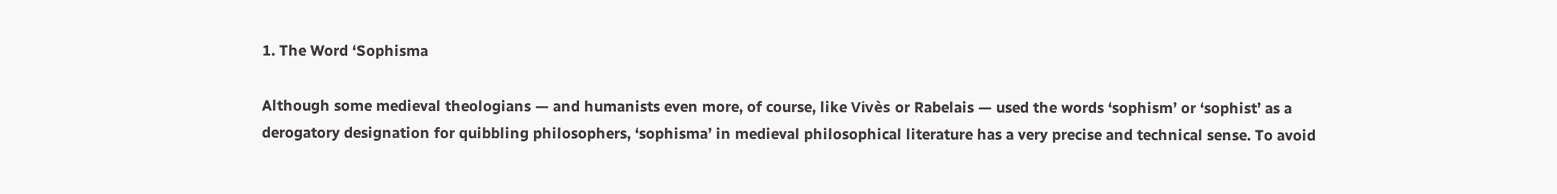1. The Word ‘Sophisma

Although some medieval theologians — and humanists even more, of course, like Vivès or Rabelais — used the words ‘sophism’ or ‘sophist’ as a derogatory designation for quibbling philosophers, ‘sophisma’ in medieval philosophical literature has a very precise and technical sense. To avoid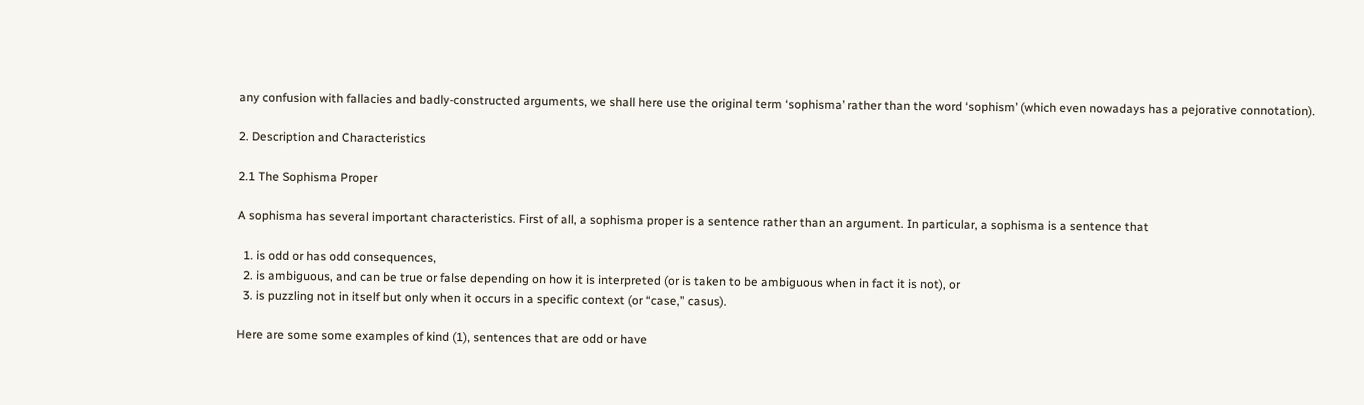any confusion with fallacies and badly-constructed arguments, we shall here use the original term ‘sophisma’ rather than the word ‘sophism’ (which even nowadays has a pejorative connotation).

2. Description and Characteristics

2.1 The Sophisma Proper

A sophisma has several important characteristics. First of all, a sophisma proper is a sentence rather than an argument. In particular, a sophisma is a sentence that

  1. is odd or has odd consequences,
  2. is ambiguous, and can be true or false depending on how it is interpreted (or is taken to be ambiguous when in fact it is not), or
  3. is puzzling not in itself but only when it occurs in a specific context (or “case,” casus).

Here are some some examples of kind (1), sentences that are odd or have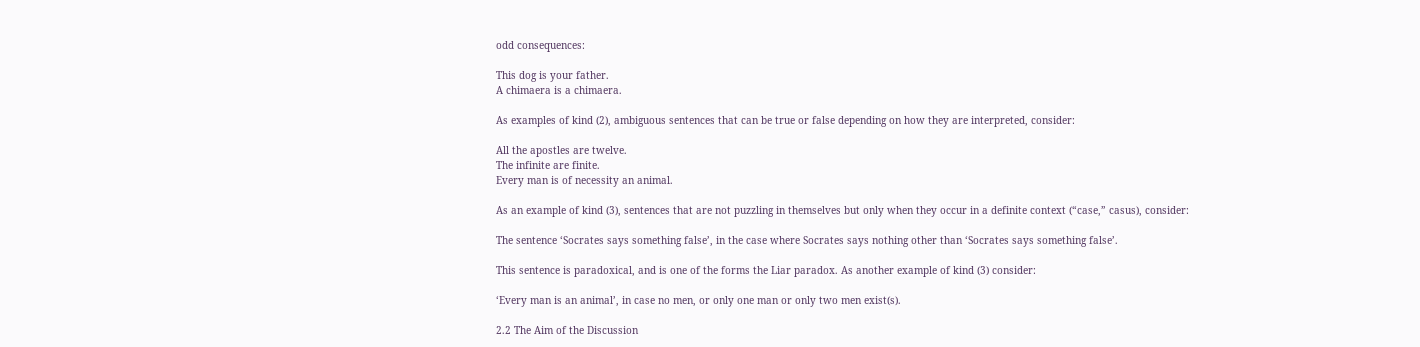odd consequences:

This dog is your father.
A chimaera is a chimaera.

As examples of kind (2), ambiguous sentences that can be true or false depending on how they are interpreted, consider:

All the apostles are twelve.
The infinite are finite.
Every man is of necessity an animal.

As an example of kind (3), sentences that are not puzzling in themselves but only when they occur in a definite context (“case,” casus), consider:

The sentence ‘Socrates says something false’, in the case where Socrates says nothing other than ‘Socrates says something false’.

This sentence is paradoxical, and is one of the forms the Liar paradox. As another example of kind (3) consider:

‘Every man is an animal’, in case no men, or only one man or only two men exist(s).

2.2 The Aim of the Discussion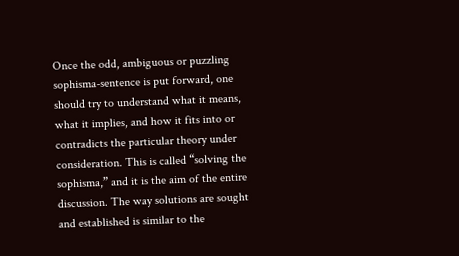Once the odd, ambiguous or puzzling sophisma-sentence is put forward, one should try to understand what it means, what it implies, and how it fits into or contradicts the particular theory under consideration. This is called “solving the sophisma,” and it is the aim of the entire discussion. The way solutions are sought and established is similar to the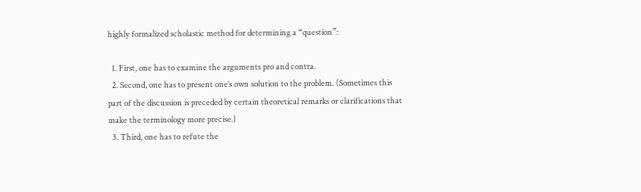highly formalized scholastic method for determining a “question”:

  1. First, one has to examine the arguments pro and contra.
  2. Second, one has to present one’s own solution to the problem. (Sometimes this part of the discussion is preceded by certain theoretical remarks or clarifications that make the terminology more precise.)
  3. Third, one has to refute the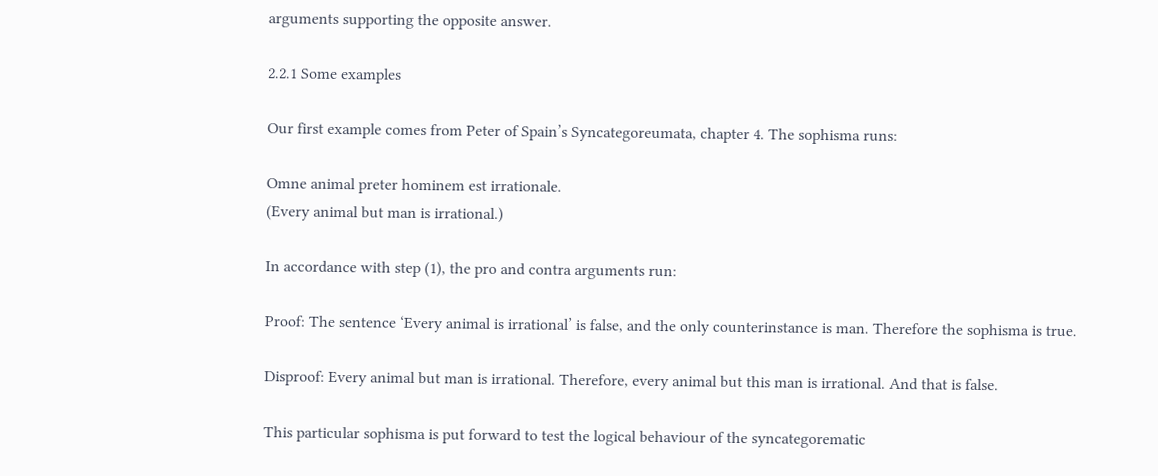arguments supporting the opposite answer.

2.2.1 Some examples

Our first example comes from Peter of Spain’s Syncategoreumata, chapter 4. The sophisma runs:

Omne animal preter hominem est irrationale.
(Every animal but man is irrational.)

In accordance with step (1), the pro and contra arguments run:

Proof: The sentence ‘Every animal is irrational’ is false, and the only counterinstance is man. Therefore the sophisma is true.

Disproof: Every animal but man is irrational. Therefore, every animal but this man is irrational. And that is false.

This particular sophisma is put forward to test the logical behaviour of the syncategorematic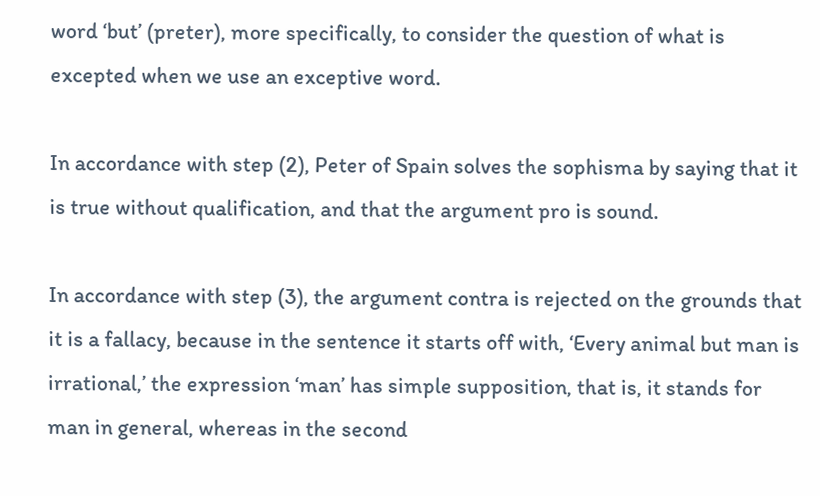word ‘but’ (preter), more specifically, to consider the question of what is excepted when we use an exceptive word.

In accordance with step (2), Peter of Spain solves the sophisma by saying that it is true without qualification, and that the argument pro is sound.

In accordance with step (3), the argument contra is rejected on the grounds that it is a fallacy, because in the sentence it starts off with, ‘Every animal but man is irrational,’ the expression ‘man’ has simple supposition, that is, it stands for man in general, whereas in the second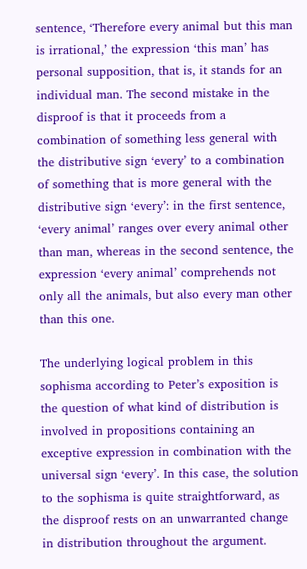sentence, ‘Therefore every animal but this man is irrational,’ the expression ‘this man’ has personal supposition, that is, it stands for an individual man. The second mistake in the disproof is that it proceeds from a combination of something less general with the distributive sign ‘every’ to a combination of something that is more general with the distributive sign ‘every’: in the first sentence, ‘every animal’ ranges over every animal other than man, whereas in the second sentence, the expression ‘every animal’ comprehends not only all the animals, but also every man other than this one.

The underlying logical problem in this sophisma according to Peter’s exposition is the question of what kind of distribution is involved in propositions containing an exceptive expression in combination with the universal sign ‘every’. In this case, the solution to the sophisma is quite straightforward, as the disproof rests on an unwarranted change in distribution throughout the argument.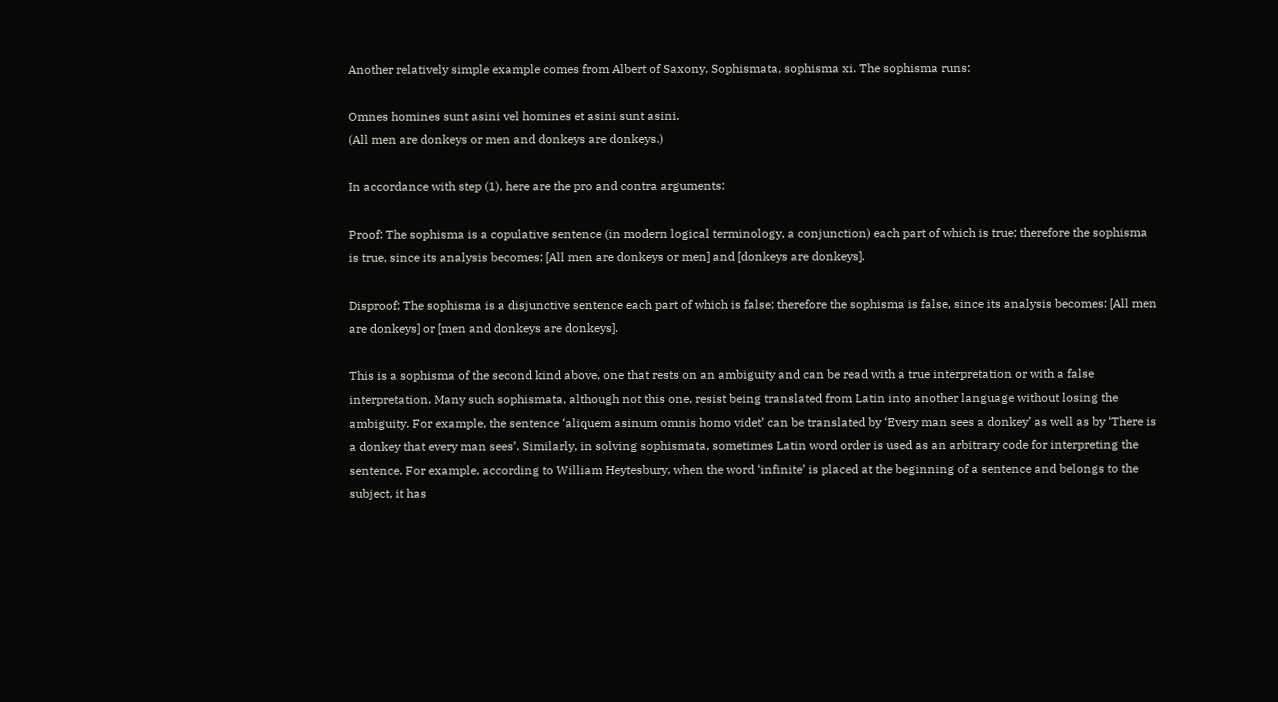Another relatively simple example comes from Albert of Saxony, Sophismata, sophisma xi. The sophisma runs:

Omnes homines sunt asini vel homines et asini sunt asini.
(All men are donkeys or men and donkeys are donkeys.)

In accordance with step (1), here are the pro and contra arguments:

Proof: The sophisma is a copulative sentence (in modern logical terminology, a conjunction) each part of which is true; therefore the sophisma is true, since its analysis becomes: [All men are donkeys or men] and [donkeys are donkeys].

Disproof: The sophisma is a disjunctive sentence each part of which is false; therefore the sophisma is false, since its analysis becomes: [All men are donkeys] or [men and donkeys are donkeys].

This is a sophisma of the second kind above, one that rests on an ambiguity and can be read with a true interpretation or with a false interpretation. Many such sophismata, although not this one, resist being translated from Latin into another language without losing the ambiguity. For example, the sentence ‘aliquem asinum omnis homo videt’ can be translated by ‘Every man sees a donkey’ as well as by ‘There is a donkey that every man sees’. Similarly, in solving sophismata, sometimes Latin word order is used as an arbitrary code for interpreting the sentence. For example, according to William Heytesbury, when the word ‘infinite’ is placed at the beginning of a sentence and belongs to the subject, it has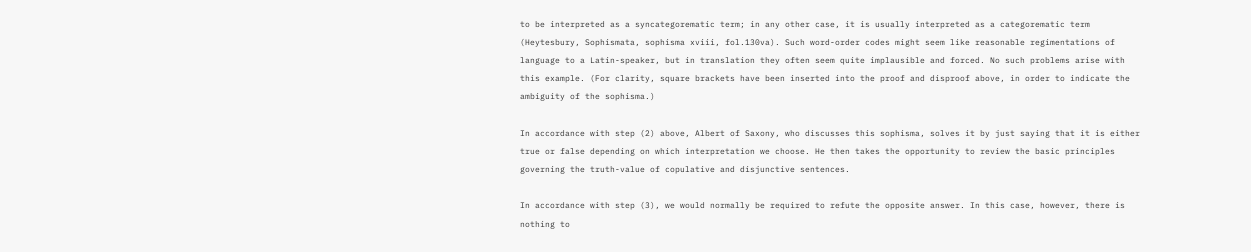to be interpreted as a syncategorematic term; in any other case, it is usually interpreted as a categorematic term (Heytesbury, Sophismata, sophisma xviii, fol.130va). Such word-order codes might seem like reasonable regimentations of language to a Latin-speaker, but in translation they often seem quite implausible and forced. No such problems arise with this example. (For clarity, square brackets have been inserted into the proof and disproof above, in order to indicate the ambiguity of the sophisma.)

In accordance with step (2) above, Albert of Saxony, who discusses this sophisma, solves it by just saying that it is either true or false depending on which interpretation we choose. He then takes the opportunity to review the basic principles governing the truth-value of copulative and disjunctive sentences.

In accordance with step (3), we would normally be required to refute the opposite answer. In this case, however, there is nothing to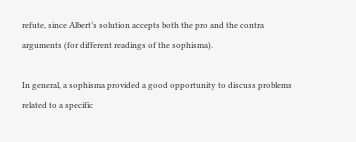refute, since Albert’s solution accepts both the pro and the contra arguments (for different readings of the sophisma).

In general, a sophisma provided a good opportunity to discuss problems related to a specific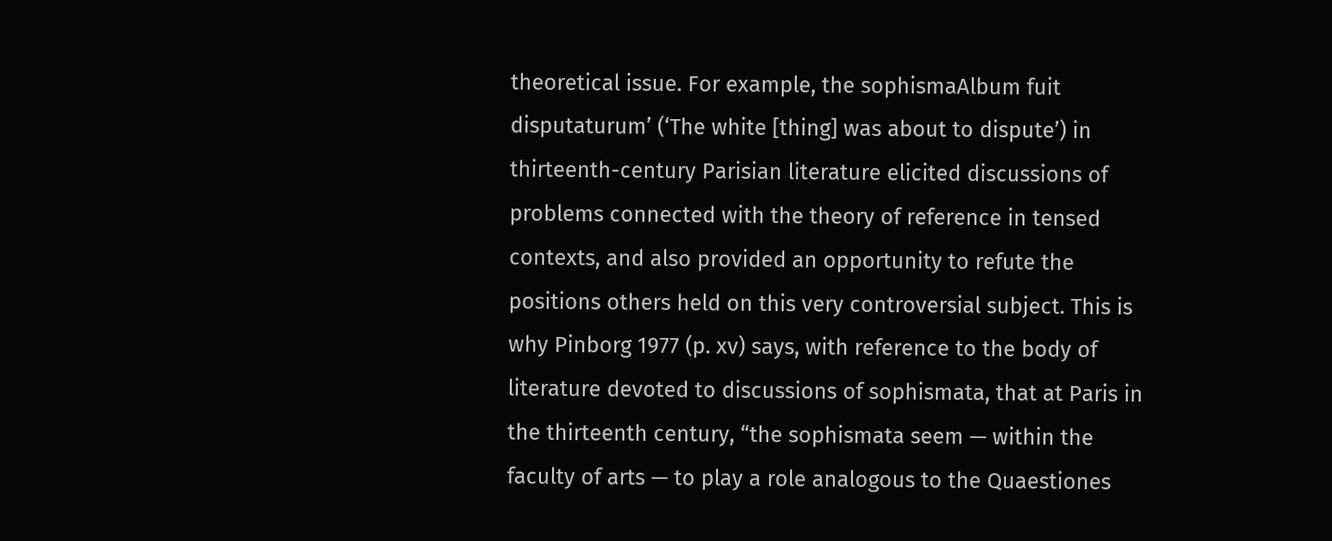theoretical issue. For example, the sophismaAlbum fuit disputaturum’ (‘The white [thing] was about to dispute’) in thirteenth-century Parisian literature elicited discussions of problems connected with the theory of reference in tensed contexts, and also provided an opportunity to refute the positions others held on this very controversial subject. This is why Pinborg 1977 (p. xv) says, with reference to the body of literature devoted to discussions of sophismata, that at Paris in the thirteenth century, “the sophismata seem — within the faculty of arts — to play a role analogous to the Quaestiones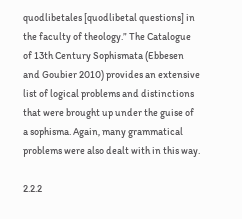quodlibetales [quodlibetal questions] in the faculty of theology.” The Catalogue of 13th Century Sophismata (Ebbesen and Goubier 2010) provides an extensive list of logical problems and distinctions that were brought up under the guise of a sophisma. Again, many grammatical problems were also dealt with in this way.

2.2.2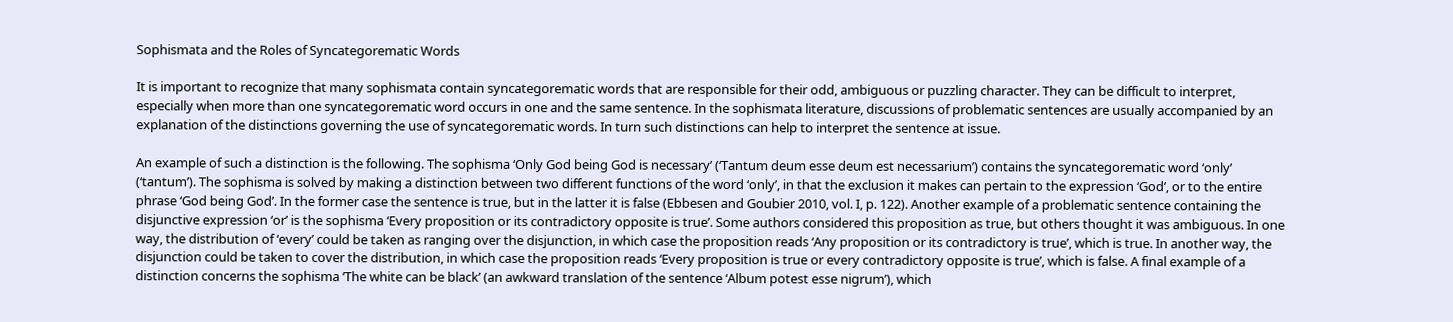Sophismata and the Roles of Syncategorematic Words

It is important to recognize that many sophismata contain syncategorematic words that are responsible for their odd, ambiguous or puzzling character. They can be difficult to interpret, especially when more than one syncategorematic word occurs in one and the same sentence. In the sophismata literature, discussions of problematic sentences are usually accompanied by an explanation of the distinctions governing the use of syncategorematic words. In turn such distinctions can help to interpret the sentence at issue.

An example of such a distinction is the following. The sophisma ‘Only God being God is necessary’ (‘Tantum deum esse deum est necessarium’) contains the syncategorematic word ‘only’ (‘tantum’). The sophisma is solved by making a distinction between two different functions of the word ‘only’, in that the exclusion it makes can pertain to the expression ‘God’, or to the entire phrase ‘God being God’. In the former case the sentence is true, but in the latter it is false (Ebbesen and Goubier 2010, vol. I, p. 122). Another example of a problematic sentence containing the disjunctive expression ‘or’ is the sophisma ‘Every proposition or its contradictory opposite is true’. Some authors considered this proposition as true, but others thought it was ambiguous. In one way, the distribution of ‘every’ could be taken as ranging over the disjunction, in which case the proposition reads ‘Any proposition or its contradictory is true’, which is true. In another way, the disjunction could be taken to cover the distribution, in which case the proposition reads ‘Every proposition is true or every contradictory opposite is true’, which is false. A final example of a distinction concerns the sophisma ‘The white can be black’ (an awkward translation of the sentence ‘Album potest esse nigrum’), which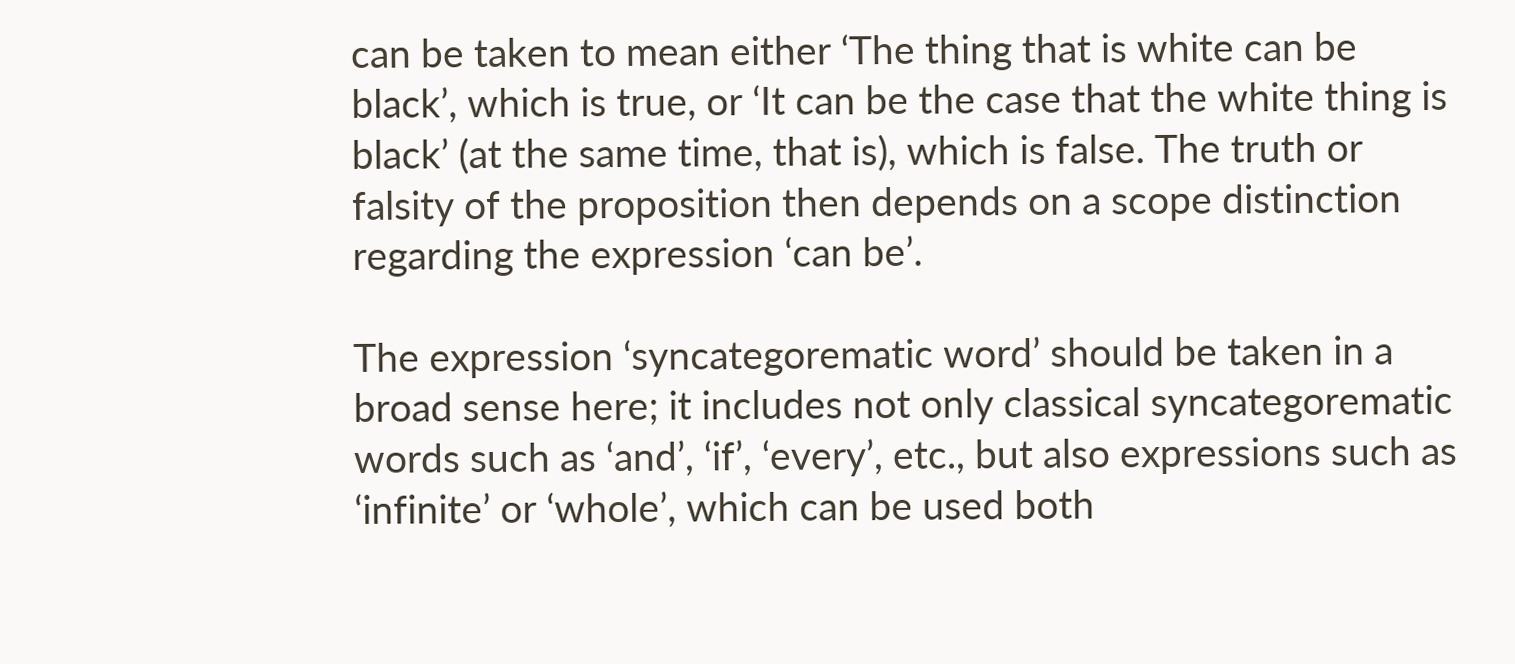can be taken to mean either ‘The thing that is white can be black’, which is true, or ‘It can be the case that the white thing is black’ (at the same time, that is), which is false. The truth or falsity of the proposition then depends on a scope distinction regarding the expression ‘can be’.

The expression ‘syncategorematic word’ should be taken in a broad sense here; it includes not only classical syncategorematic words such as ‘and’, ‘if’, ‘every’, etc., but also expressions such as ‘infinite’ or ‘whole’, which can be used both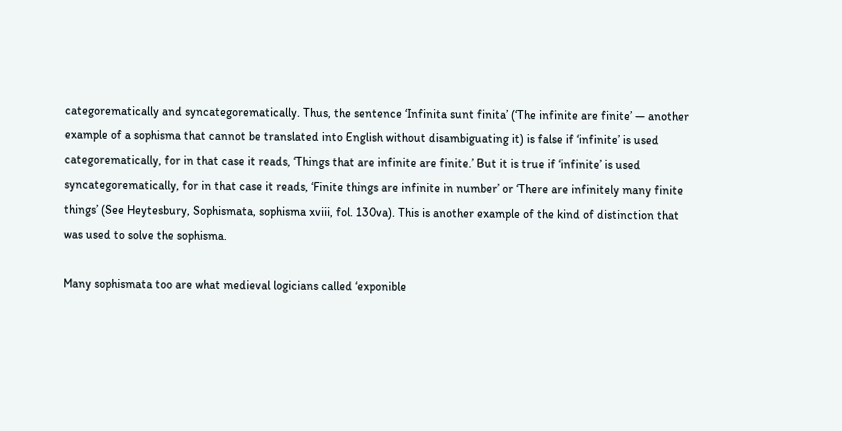categorematically and syncategorematically. Thus, the sentence ‘Infinita sunt finita’ (‘The infinite are finite’ — another example of a sophisma that cannot be translated into English without disambiguating it) is false if ‘infinite’ is used categorematically, for in that case it reads, ‘Things that are infinite are finite.’ But it is true if ‘infinite’ is used syncategorematically, for in that case it reads, ‘Finite things are infinite in number’ or ‘There are infinitely many finite things’ (See Heytesbury, Sophismata, sophisma xviii, fol. 130va). This is another example of the kind of distinction that was used to solve the sophisma.

Many sophismata too are what medieval logicians called ‘exponible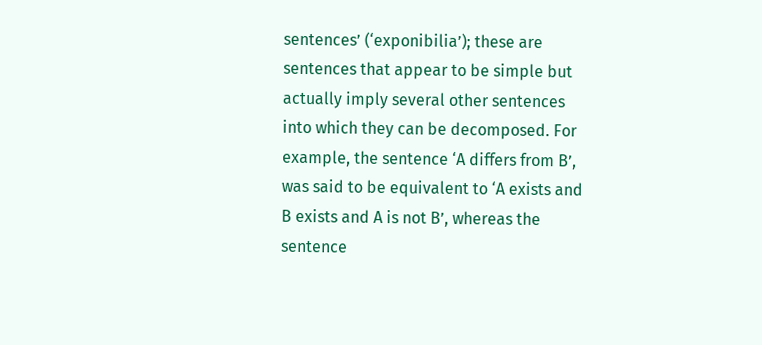sentences’ (‘exponibilia’); these are sentences that appear to be simple but actually imply several other sentences into which they can be decomposed. For example, the sentence ‘A differs from B’, was said to be equivalent to ‘A exists and B exists and A is not B’, whereas the sentence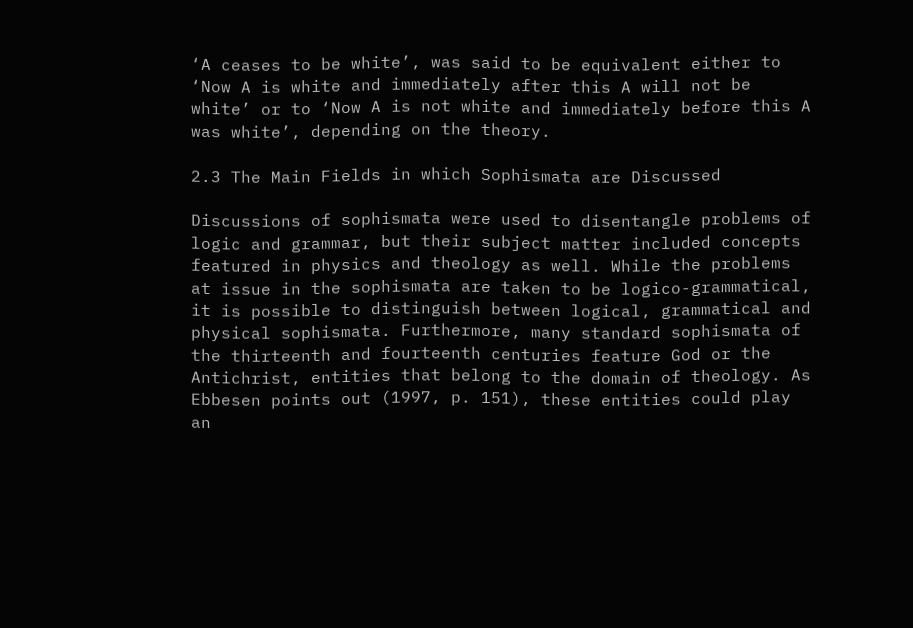‘A ceases to be white’, was said to be equivalent either to ‘Now A is white and immediately after this A will not be white’ or to ‘Now A is not white and immediately before this A was white’, depending on the theory.

2.3 The Main Fields in which Sophismata are Discussed

Discussions of sophismata were used to disentangle problems of logic and grammar, but their subject matter included concepts featured in physics and theology as well. While the problems at issue in the sophismata are taken to be logico-grammatical, it is possible to distinguish between logical, grammatical and physical sophismata. Furthermore, many standard sophismata of the thirteenth and fourteenth centuries feature God or the Antichrist, entities that belong to the domain of theology. As Ebbesen points out (1997, p. 151), these entities could play an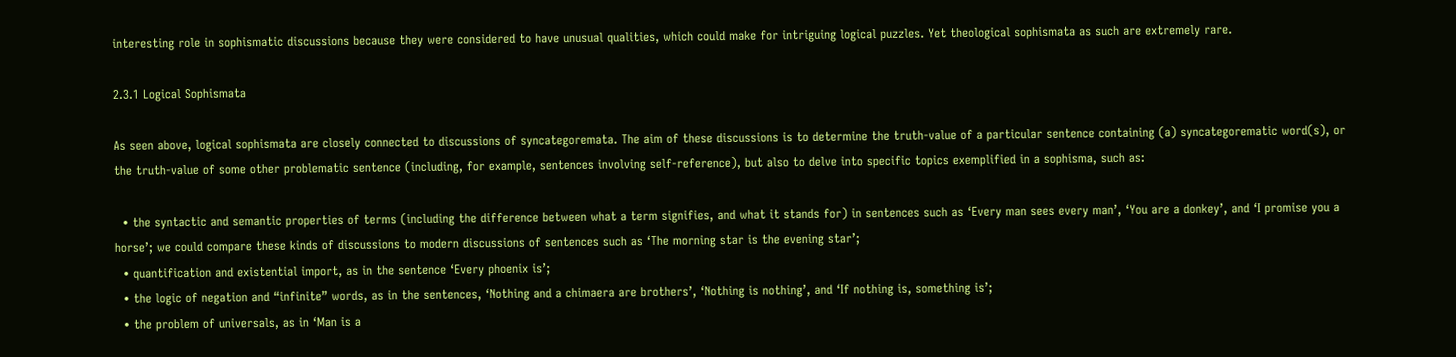interesting role in sophismatic discussions because they were considered to have unusual qualities, which could make for intriguing logical puzzles. Yet theological sophismata as such are extremely rare.

2.3.1 Logical Sophismata

As seen above, logical sophismata are closely connected to discussions of syncategoremata. The aim of these discussions is to determine the truth-value of a particular sentence containing (a) syncategorematic word(s), or the truth-value of some other problematic sentence (including, for example, sentences involving self-reference), but also to delve into specific topics exemplified in a sophisma, such as:

  • the syntactic and semantic properties of terms (including the difference between what a term signifies, and what it stands for) in sentences such as ‘Every man sees every man’, ‘You are a donkey’, and ‘I promise you a horse’; we could compare these kinds of discussions to modern discussions of sentences such as ‘The morning star is the evening star’;
  • quantification and existential import, as in the sentence ‘Every phoenix is’;
  • the logic of negation and “infinite” words, as in the sentences, ‘Nothing and a chimaera are brothers’, ‘Nothing is nothing’, and ‘If nothing is, something is’;
  • the problem of universals, as in ‘Man is a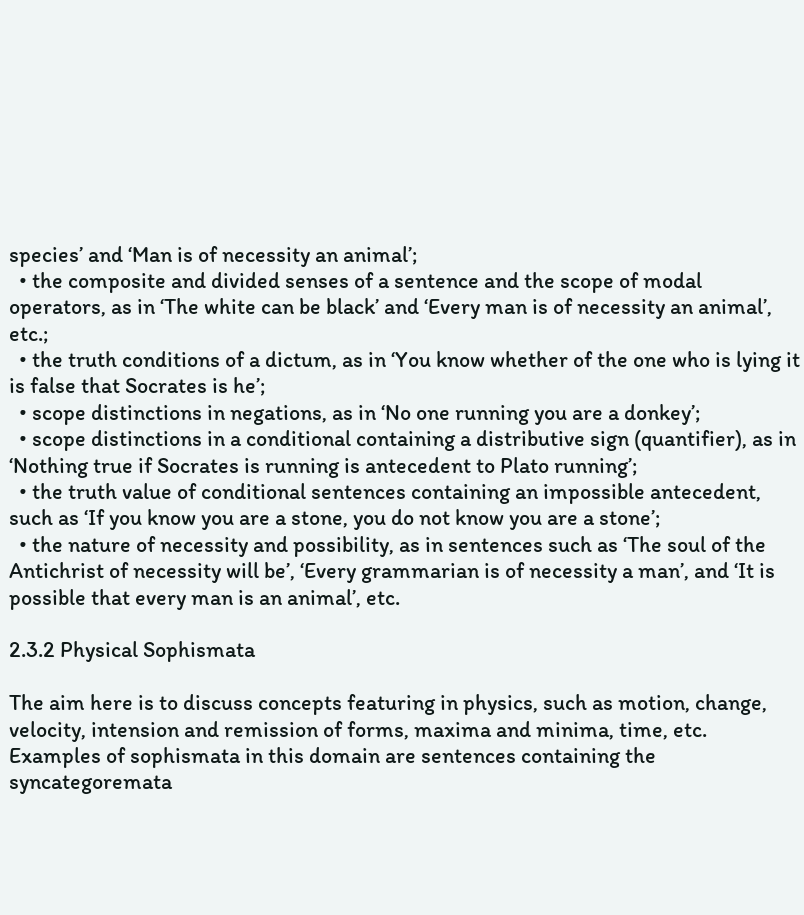species’ and ‘Man is of necessity an animal’;
  • the composite and divided senses of a sentence and the scope of modal operators, as in ‘The white can be black’ and ‘Every man is of necessity an animal’, etc.;
  • the truth conditions of a dictum, as in ‘You know whether of the one who is lying it is false that Socrates is he’;
  • scope distinctions in negations, as in ‘No one running you are a donkey’;
  • scope distinctions in a conditional containing a distributive sign (quantifier), as in ‘Nothing true if Socrates is running is antecedent to Plato running’;
  • the truth value of conditional sentences containing an impossible antecedent, such as ‘If you know you are a stone, you do not know you are a stone’;
  • the nature of necessity and possibility, as in sentences such as ‘The soul of the Antichrist of necessity will be’, ‘Every grammarian is of necessity a man’, and ‘It is possible that every man is an animal’, etc.

2.3.2 Physical Sophismata

The aim here is to discuss concepts featuring in physics, such as motion, change, velocity, intension and remission of forms, maxima and minima, time, etc. Examples of sophismata in this domain are sentences containing the syncategoremata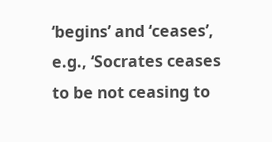‘begins’ and ‘ceases’, e.g., ‘Socrates ceases to be not ceasing to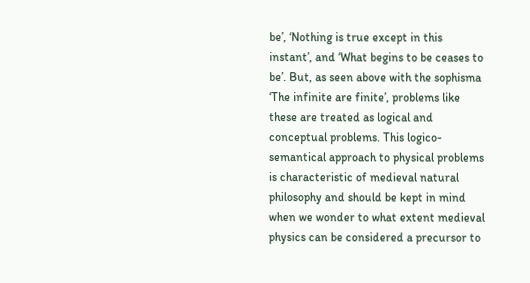be’, ‘Nothing is true except in this instant’, and ‘What begins to be ceases to be’. But, as seen above with the sophisma ‘The infinite are finite’, problems like these are treated as logical and conceptual problems. This logico-semantical approach to physical problems is characteristic of medieval natural philosophy and should be kept in mind when we wonder to what extent medieval physics can be considered a precursor to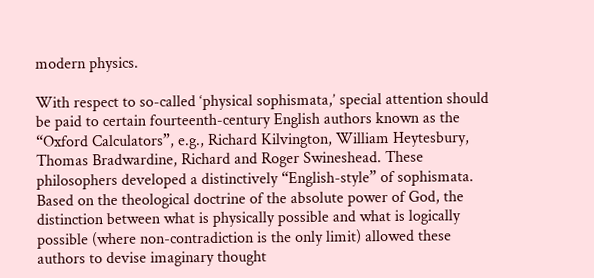modern physics.

With respect to so-called ‘physical sophismata,’ special attention should be paid to certain fourteenth-century English authors known as the “Oxford Calculators”, e.g., Richard Kilvington, William Heytesbury, Thomas Bradwardine, Richard and Roger Swineshead. These philosophers developed a distinctively “English-style” of sophismata. Based on the theological doctrine of the absolute power of God, the distinction between what is physically possible and what is logically possible (where non-contradiction is the only limit) allowed these authors to devise imaginary thought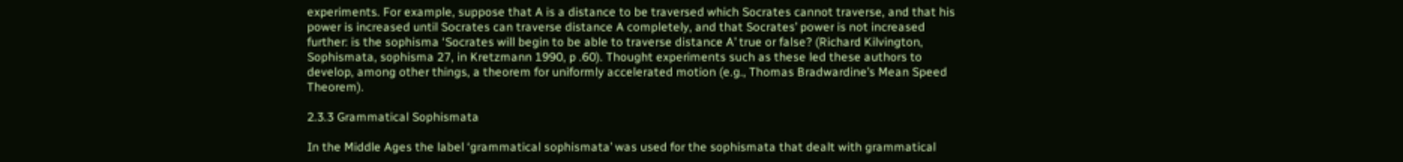experiments. For example, suppose that A is a distance to be traversed which Socrates cannot traverse, and that his power is increased until Socrates can traverse distance A completely, and that Socrates’ power is not increased further: is the sophisma ‘Socrates will begin to be able to traverse distance A’ true or false? (Richard Kilvington, Sophismata, sophisma 27, in Kretzmann 1990, p .60). Thought experiments such as these led these authors to develop, among other things, a theorem for uniformly accelerated motion (e.g., Thomas Bradwardine’s Mean Speed Theorem).

2.3.3 Grammatical Sophismata

In the Middle Ages the label ‘grammatical sophismata’ was used for the sophismata that dealt with grammatical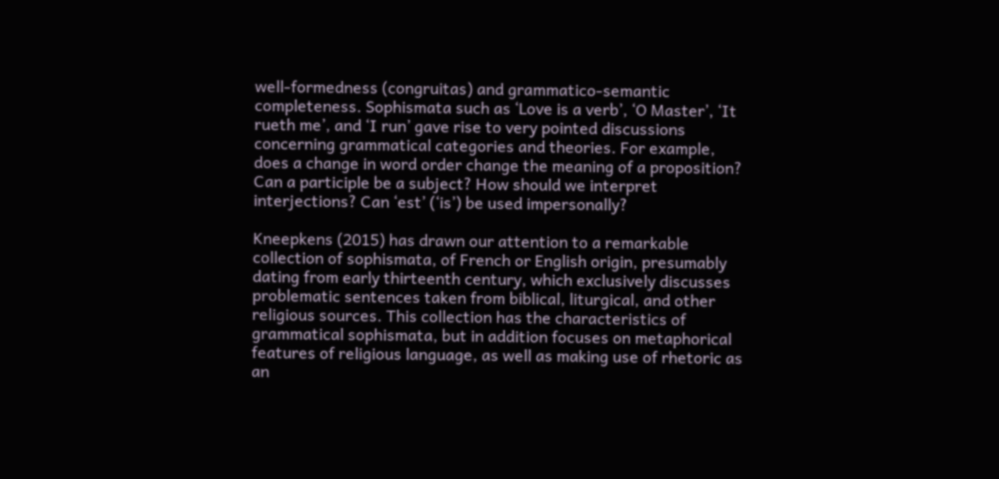well-formedness (congruitas) and grammatico-semantic completeness. Sophismata such as ‘Love is a verb’, ‘O Master’, ‘It rueth me’, and ‘I run’ gave rise to very pointed discussions concerning grammatical categories and theories. For example, does a change in word order change the meaning of a proposition? Can a participle be a subject? How should we interpret interjections? Can ‘est’ (‘is’) be used impersonally?

Kneepkens (2015) has drawn our attention to a remarkable collection of sophismata, of French or English origin, presumably dating from early thirteenth century, which exclusively discusses problematic sentences taken from biblical, liturgical, and other religious sources. This collection has the characteristics of grammatical sophismata, but in addition focuses on metaphorical features of religious language, as well as making use of rhetoric as an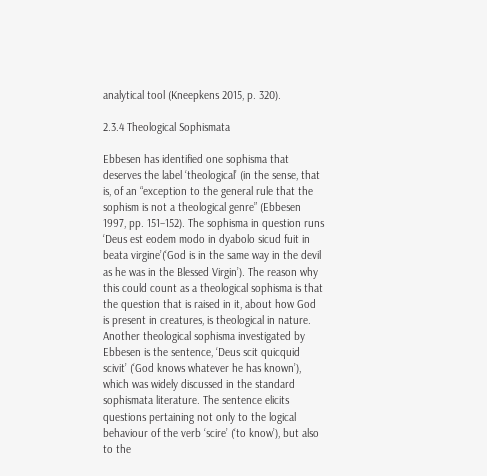analytical tool (Kneepkens 2015, p. 320).

2.3.4 Theological Sophismata

Ebbesen has identified one sophisma that deserves the label ‘theological’ (in the sense, that is, of an “exception to the general rule that the sophism is not a theological genre” (Ebbesen 1997, pp. 151–152). The sophisma in question runs ‘Deus est eodem modo in dyabolo sicud fuit in beata virgine’(‘God is in the same way in the devil as he was in the Blessed Virgin’). The reason why this could count as a theological sophisma is that the question that is raised in it, about how God is present in creatures, is theological in nature. Another theological sophisma investigated by Ebbesen is the sentence, ‘Deus scit quicquid scivit’ (‘God knows whatever he has known’), which was widely discussed in the standard sophismata literature. The sentence elicits questions pertaining not only to the logical behaviour of the verb ‘scire’ (‘to know’), but also to the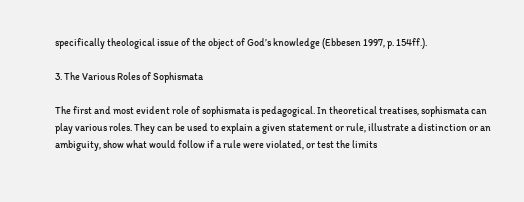specifically theological issue of the object of God’s knowledge (Ebbesen 1997, p. 154ff.).

3. The Various Roles of Sophismata

The first and most evident role of sophismata is pedagogical. In theoretical treatises, sophismata can play various roles. They can be used to explain a given statement or rule, illustrate a distinction or an ambiguity, show what would follow if a rule were violated, or test the limits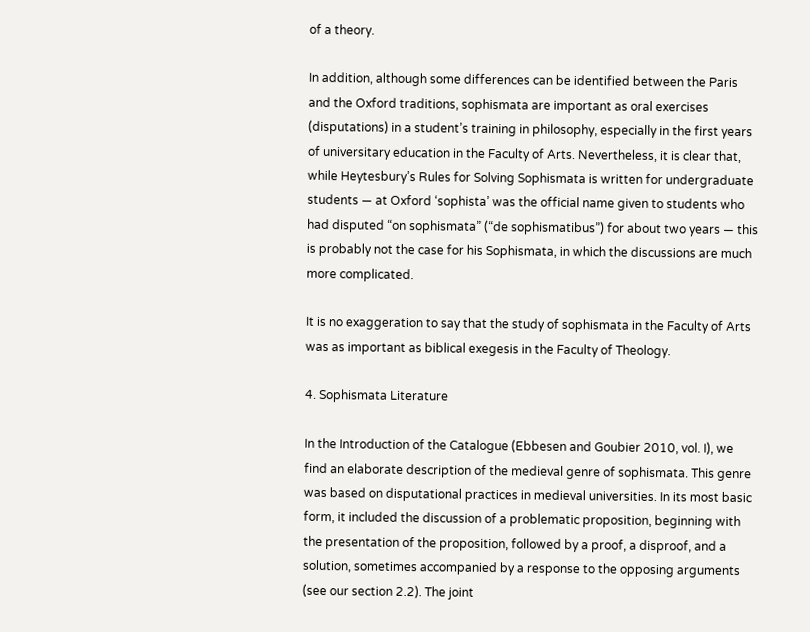of a theory.

In addition, although some differences can be identified between the Paris and the Oxford traditions, sophismata are important as oral exercises (disputations) in a student’s training in philosophy, especially in the first years of universitary education in the Faculty of Arts. Nevertheless, it is clear that, while Heytesbury’s Rules for Solving Sophismata is written for undergraduate students — at Oxford ‘sophista’ was the official name given to students who had disputed “on sophismata” (“de sophismatibus”) for about two years — this is probably not the case for his Sophismata, in which the discussions are much more complicated.

It is no exaggeration to say that the study of sophismata in the Faculty of Arts was as important as biblical exegesis in the Faculty of Theology.

4. Sophismata Literature

In the Introduction of the Catalogue (Ebbesen and Goubier 2010, vol. I), we find an elaborate description of the medieval genre of sophismata. This genre was based on disputational practices in medieval universities. In its most basic form, it included the discussion of a problematic proposition, beginning with the presentation of the proposition, followed by a proof, a disproof, and a solution, sometimes accompanied by a response to the opposing arguments (see our section 2.2). The joint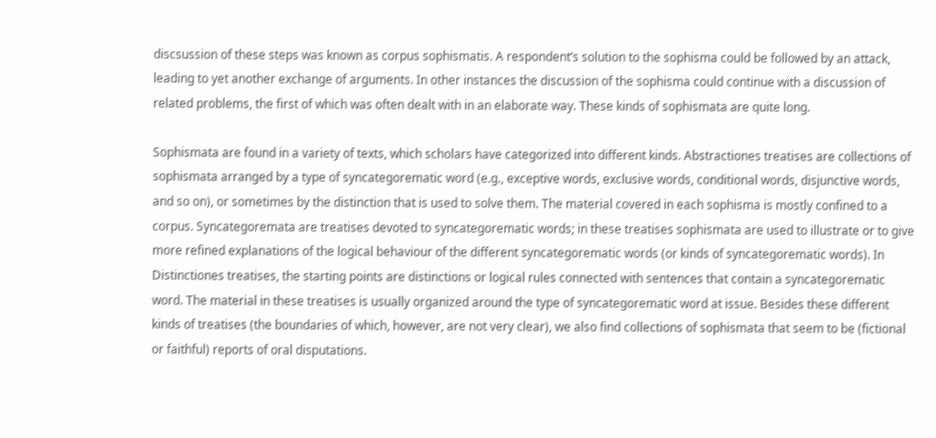discsussion of these steps was known as corpus sophismatis. A respondent’s solution to the sophisma could be followed by an attack, leading to yet another exchange of arguments. In other instances the discussion of the sophisma could continue with a discussion of related problems, the first of which was often dealt with in an elaborate way. These kinds of sophismata are quite long.

Sophismata are found in a variety of texts, which scholars have categorized into different kinds. Abstractiones treatises are collections of sophismata arranged by a type of syncategorematic word (e.g., exceptive words, exclusive words, conditional words, disjunctive words, and so on), or sometimes by the distinction that is used to solve them. The material covered in each sophisma is mostly confined to a corpus. Syncategoremata are treatises devoted to syncategorematic words; in these treatises sophismata are used to illustrate or to give more refined explanations of the logical behaviour of the different syncategorematic words (or kinds of syncategorematic words). In Distinctiones treatises, the starting points are distinctions or logical rules connected with sentences that contain a syncategorematic word. The material in these treatises is usually organized around the type of syncategorematic word at issue. Besides these different kinds of treatises (the boundaries of which, however, are not very clear), we also find collections of sophismata that seem to be (fictional or faithful) reports of oral disputations.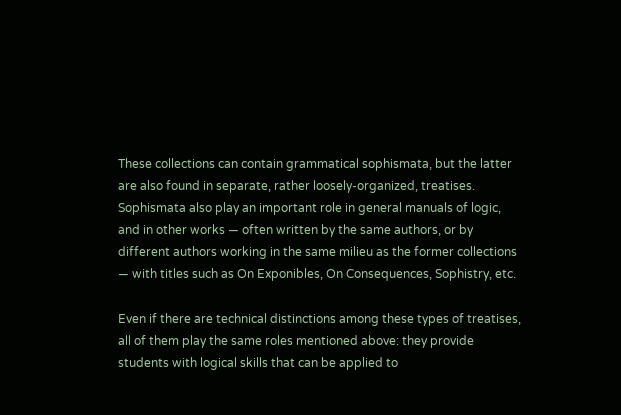These collections can contain grammatical sophismata, but the latter are also found in separate, rather loosely-organized, treatises. Sophismata also play an important role in general manuals of logic, and in other works — often written by the same authors, or by different authors working in the same milieu as the former collections — with titles such as On Exponibles, On Consequences, Sophistry, etc.

Even if there are technical distinctions among these types of treatises, all of them play the same roles mentioned above: they provide students with logical skills that can be applied to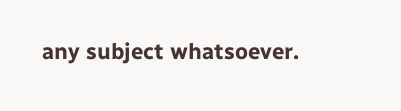any subject whatsoever.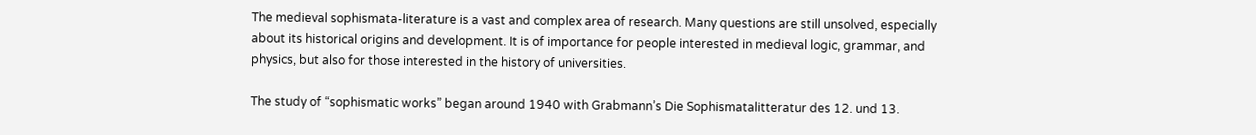The medieval sophismata-literature is a vast and complex area of research. Many questions are still unsolved, especially about its historical origins and development. It is of importance for people interested in medieval logic, grammar, and physics, but also for those interested in the history of universities.

The study of “sophismatic works” began around 1940 with Grabmann’s Die Sophismatalitteratur des 12. und 13.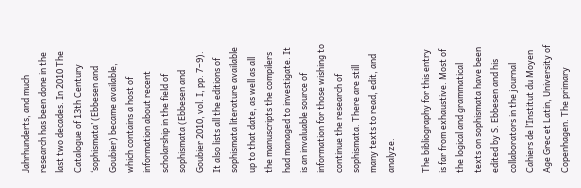Jahrhunderts, and much research has been done in the last two decades. In 2010 The Catalogue of 13th Century ‘sophismata’ (Ebbesen and Goubier) became available, which contains a host of information about recent scholarship in the field of sophismata (Ebbesen and Goubier 2010, vol. I, pp. 7–9). It also lists all the editions of sophismata literature available up to that date, as well as all the manuscripts the compilers had managed to investigate. It is an invaluable source of information for those wishing to continue the research of sophismata. There are still many texts to read, edit, and analyze.

The bibliography for this entry is far from exhaustive. Most of the logical and grammatical texts on sophismata have been edited by S. Ebbesen and his collaborators in the journal Cahiers de l’Institut du Moyen Age Grec et Latin, University of Copenhagen. The primary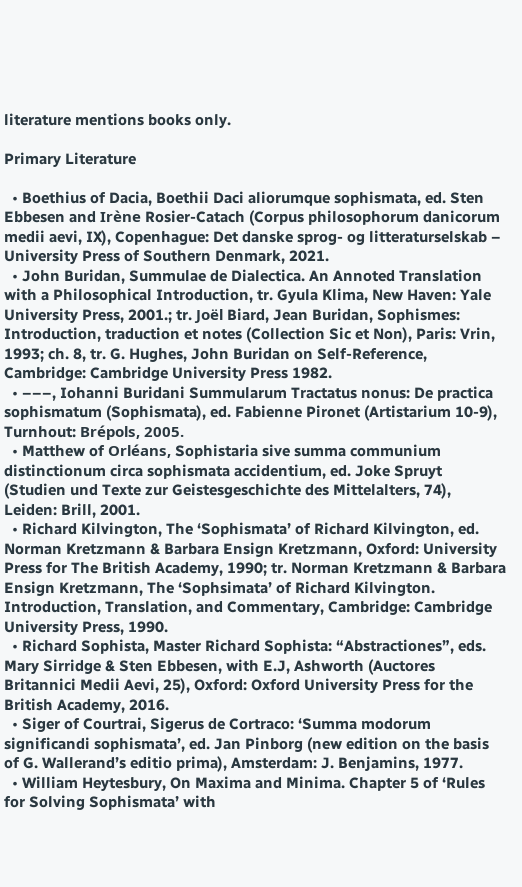literature mentions books only.

Primary Literature

  • Boethius of Dacia, Boethii Daci aliorumque sophismata, ed. Sten Ebbesen and Irène Rosier-Catach (Corpus philosophorum danicorum medii aevi, IX), Copenhague: Det danske sprog- og litteraturselskab – University Press of Southern Denmark, 2021.
  • John Buridan, Summulae de Dialectica. An Annoted Translation with a Philosophical Introduction, tr. Gyula Klima, New Haven: Yale University Press, 2001.; tr. Joël Biard, Jean Buridan, Sophismes: Introduction, traduction et notes (Collection Sic et Non), Paris: Vrin, 1993; ch. 8, tr. G. Hughes, John Buridan on Self-Reference, Cambridge: Cambridge University Press 1982.
  • –––, Iohanni Buridani Summularum Tractatus nonus: De practica sophismatum (Sophismata), ed. Fabienne Pironet (Artistarium 10-9), Turnhout: Brépols, 2005.
  • Matthew of Orléans, Sophistaria sive summa communium distinctionum circa sophismata accidentium, ed. Joke Spruyt (Studien und Texte zur Geistesgeschichte des Mittelalters, 74), Leiden: Brill, 2001.
  • Richard Kilvington, The ‘Sophismata’ of Richard Kilvington, ed. Norman Kretzmann & Barbara Ensign Kretzmann, Oxford: University Press for The British Academy, 1990; tr. Norman Kretzmann & Barbara Ensign Kretzmann, The ‘Sophsimata’ of Richard Kilvington. Introduction, Translation, and Commentary, Cambridge: Cambridge University Press, 1990.
  • Richard Sophista, Master Richard Sophista: “Abstractiones”, eds. Mary Sirridge & Sten Ebbesen, with E.J, Ashworth (Auctores Britannici Medii Aevi, 25), Oxford: Oxford University Press for the British Academy, 2016.
  • Siger of Courtrai, Sigerus de Cortraco: ‘Summa modorum significandi sophismata’, ed. Jan Pinborg (new edition on the basis of G. Wallerand’s editio prima), Amsterdam: J. Benjamins, 1977.
  • William Heytesbury, On Maxima and Minima. Chapter 5 of ‘Rules for Solving Sophismata’ with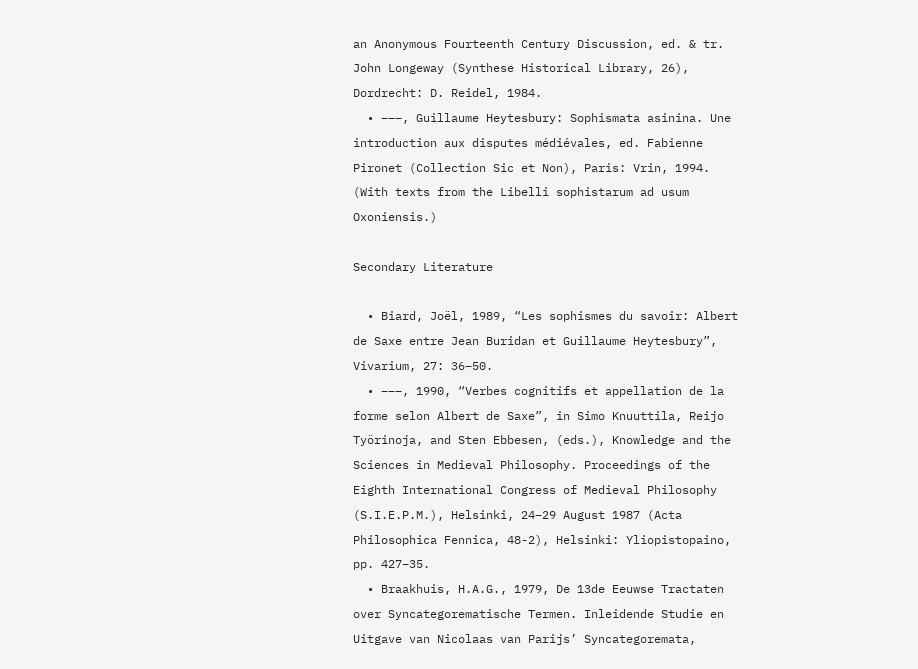an Anonymous Fourteenth Century Discussion, ed. & tr. John Longeway (Synthese Historical Library, 26), Dordrecht: D. Reidel, 1984.
  • –––, Guillaume Heytesbury: Sophismata asinina. Une introduction aux disputes médiévales, ed. Fabienne Pironet (Collection Sic et Non), Paris: Vrin, 1994. (With texts from the Libelli sophistarum ad usum Oxoniensis.)

Secondary Literature

  • Biard, Joël, 1989, “Les sophismes du savoir: Albert de Saxe entre Jean Buridan et Guillaume Heytesbury”, Vivarium, 27: 36–50.
  • –––, 1990, “Verbes cognitifs et appellation de la forme selon Albert de Saxe”, in Simo Knuuttila, Reijo Työrinoja, and Sten Ebbesen, (eds.), Knowledge and the Sciences in Medieval Philosophy. Proceedings of the Eighth International Congress of Medieval Philosophy (S.I.E.P.M.), Helsinki, 24–29 August 1987 (Acta Philosophica Fennica, 48-2), Helsinki: Yliopistopaino, pp. 427–35.
  • Braakhuis, H.A.G., 1979, De 13de Eeuwse Tractaten over Syncategorematische Termen. Inleidende Studie en Uitgave van Nicolaas van Parijs’ Syncategoremata,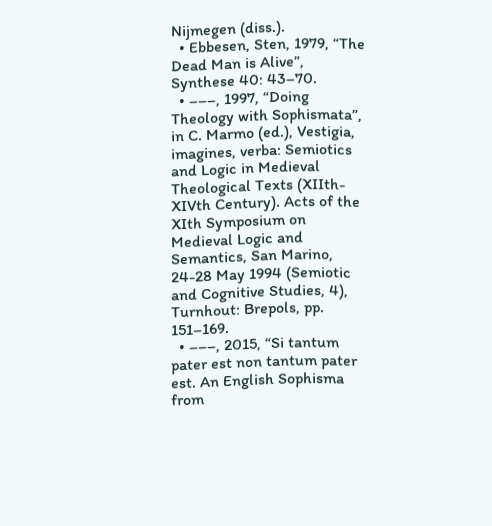Nijmegen (diss.).
  • Ebbesen, Sten, 1979, “The Dead Man is Alive”, Synthese 40: 43–70.
  • –––, 1997, “Doing Theology with Sophismata”, in C. Marmo (ed.), Vestigia, imagines, verba: Semiotics and Logic in Medieval Theological Texts (XIIth-XIVth Century). Acts of the XIth Symposium on Medieval Logic and Semantics, San Marino, 24-28 May 1994 (Semiotic and Cognitive Studies, 4), Turnhout: Brepols, pp. 151–169.
  • –––, 2015, “Si tantum pater est non tantum pater est. An English Sophisma from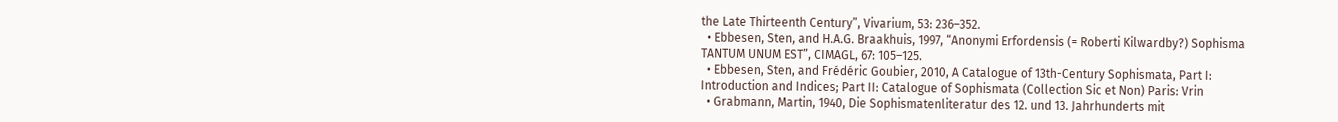the Late Thirteenth Century”, Vivarium, 53: 236–352.
  • Ebbesen, Sten, and H.A.G. Braakhuis, 1997, “Anonymi Erfordensis (= Roberti Kilwardby?) Sophisma TANTUM UNUM EST”, CIMAGL, 67: 105–125.
  • Ebbesen, Sten, and Frédéric Goubier, 2010, A Catalogue of 13th-Century Sophismata, Part I: Introduction and Indices; Part II: Catalogue of Sophismata (Collection Sic et Non) Paris: Vrin
  • Grabmann, Martin, 1940, Die Sophismatenliteratur des 12. und 13. Jahrhunderts mit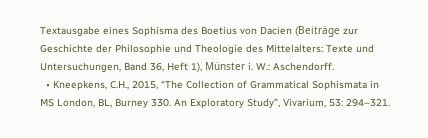Textausgabe eines Sophisma des Boetius von Dacien (Beiträge zur Geschichte der Philosophie und Theologie des Mittelalters: Texte und Untersuchungen, Band 36, Heft 1), Münster i. W.: Aschendorff.
  • Kneepkens, C.H., 2015, “The Collection of Grammatical Sophismata in MS London, BL, Burney 330. An Exploratory Study”, Vivarium, 53: 294–321.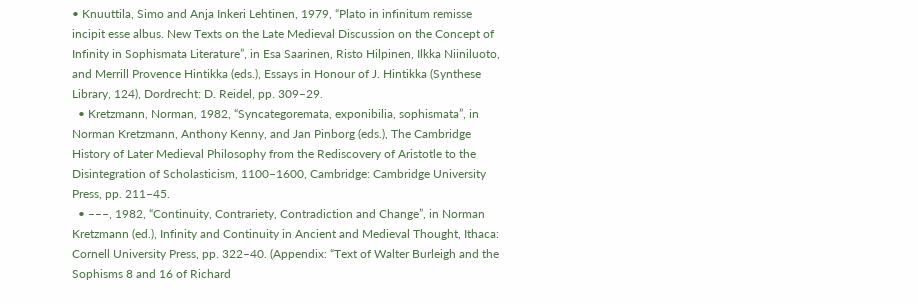• Knuuttila, Simo and Anja Inkeri Lehtinen, 1979, “Plato in infinitum remisse incipit esse albus. New Texts on the Late Medieval Discussion on the Concept of Infinity in Sophismata Literature”, in Esa Saarinen, Risto Hilpinen, Ilkka Niiniluoto, and Merrill Provence Hintikka (eds.), Essays in Honour of J. Hintikka (Synthese Library, 124), Dordrecht: D. Reidel, pp. 309–29.
  • Kretzmann, Norman, 1982, “Syncategoremata, exponibilia, sophismata”, in Norman Kretzmann, Anthony Kenny, and Jan Pinborg (eds.), The Cambridge History of Later Medieval Philosophy from the Rediscovery of Aristotle to the Disintegration of Scholasticism, 1100–1600, Cambridge: Cambridge University Press, pp. 211–45.
  • –––, 1982, “Continuity, Contrariety, Contradiction and Change”, in Norman Kretzmann (ed.), Infinity and Continuity in Ancient and Medieval Thought, Ithaca: Cornell University Press, pp. 322–40. (Appendix: “Text of Walter Burleigh and the Sophisms 8 and 16 of Richard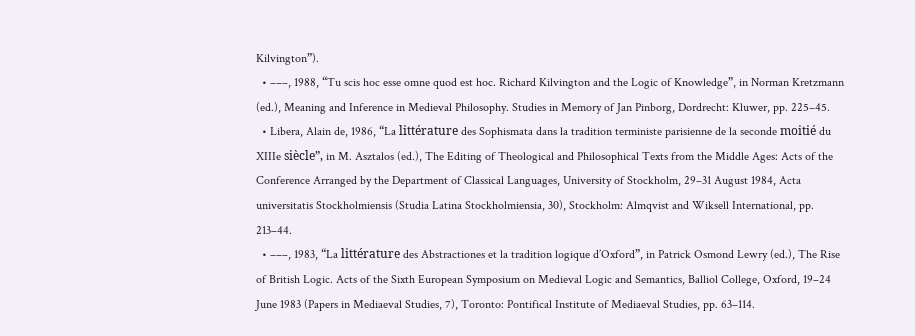Kilvington”).
  • –––, 1988, “Tu scis hoc esse omne quod est hoc. Richard Kilvington and the Logic of Knowledge”, in Norman Kretzmann (ed.), Meaning and Inference in Medieval Philosophy. Studies in Memory of Jan Pinborg, Dordrecht: Kluwer, pp. 225–45.
  • Libera, Alain de, 1986, “La littérature des Sophismata dans la tradition terministe parisienne de la seconde moitié du XIIIe siècle”, in M. Asztalos (ed.), The Editing of Theological and Philosophical Texts from the Middle Ages: Acts of the Conference Arranged by the Department of Classical Languages, University of Stockholm, 29–31 August 1984, Acta universitatis Stockholmiensis (Studia Latina Stockholmiensia, 30), Stockholm: Almqvist and Wiksell International, pp. 213–44.
  • –––, 1983, “La littérature des Abstractiones et la tradition logique d’Oxford”, in Patrick Osmond Lewry (ed.), The Rise of British Logic. Acts of the Sixth European Symposium on Medieval Logic and Semantics, Balliol College, Oxford, 19–24 June 1983 (Papers in Mediaeval Studies, 7), Toronto: Pontifical Institute of Mediaeval Studies, pp. 63–114.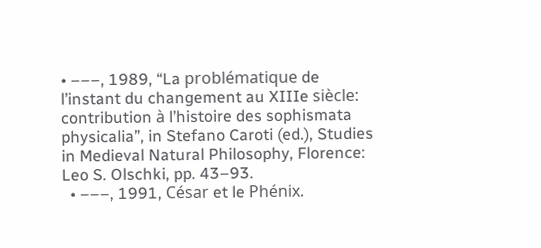• –––, 1989, “La problématique de l’instant du changement au XIIIe siècle: contribution à l’histoire des sophismata physicalia”, in Stefano Caroti (ed.), Studies in Medieval Natural Philosophy, Florence: Leo S. Olschki, pp. 43–93.
  • –––, 1991, César et le Phénix.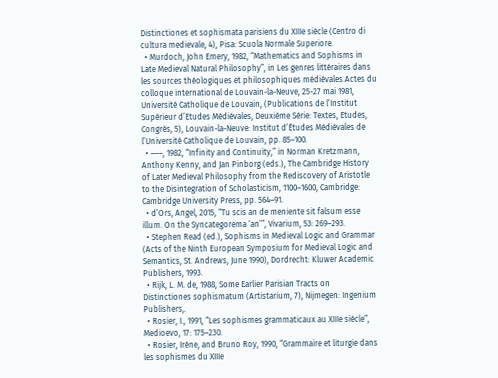Distinctiones et sophismata parisiens du XIIIe siècle (Centro di cultura medievale, 4), Pisa: Scuola Normale Superiore.
  • Murdoch, John Emery, 1982, “Mathematics and Sophisms in Late Medieval Natural Philosophy”, in Les genres littéraires dans les sources théologiques et philosophiques médiévales.Actes du colloque international de Louvain-la-Neuve, 25-27 mai 1981, Université Catholique de Louvain, (Publications de l’Institut Supérieur d’Etudes Médiévales, Deuxième Série: Textes, Etudes, Congrès, 5), Louvain-la-Neuve: Institut d’Études Médiévales de l’Université Catholique de Louvain, pp. 85–100.
  • –––, 1982, “Infinity and Continuity,” in Norman Kretzmann, Anthony Kenny, and Jan Pinborg (eds.), The Cambridge History of Later Medieval Philosophy from the Rediscovery of Aristotle to the Disintegration of Scholasticism, 1100–1600, Cambridge: Cambridge University Press, pp. 564–91.
  • d’Ors, Angel, 2015, “Tu scis an de meniente sit falsum esse illum. On the Syncategorema ‘an’”, Vivarium, 53: 269–293.
  • Stephen Read (ed.), Sophisms in Medieval Logic and Grammar (Acts of the Ninth European Symposium for Medieval Logic and Semantics, St. Andrews, June 1990), Dordrecht: Kluwer Academic Publishers, 1993.
  • Rijk, L. M. de, 1988, Some Earlier Parisian Tracts on Distinctiones sophismatum (Artistarium, 7), Nijmegen: Ingenium Publishers,.
  • Rosier, I., 1991, “Les sophismes grammaticaux au XIIIe siècle”, Medioevo, 17: 175–230.
  • Rosier, Iréne, and Bruno Roy, 1990, “Grammaire et liturgie dans les sophismes du XIIIe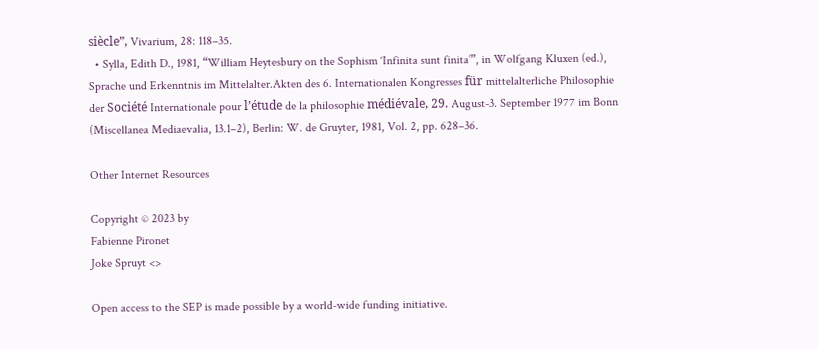siècle”, Vivarium, 28: 118–35.
  • Sylla, Edith D., 1981, “William Heytesbury on the Sophism ‘Infinita sunt finita’”, in Wolfgang Kluxen (ed.), Sprache und Erkenntnis im Mittelalter.Akten des 6. Internationalen Kongresses für mittelalterliche Philosophie der Société Internationale pour l’étude de la philosophie médiévale, 29. August-3. September 1977 im Bonn (Miscellanea Mediaevalia, 13.1–2), Berlin: W. de Gruyter, 1981, Vol. 2, pp. 628–36.

Other Internet Resources

Copyright © 2023 by
Fabienne Pironet
Joke Spruyt <>

Open access to the SEP is made possible by a world-wide funding initiative.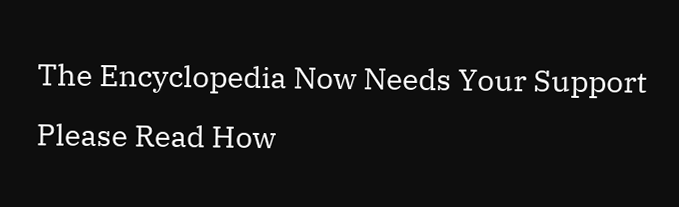The Encyclopedia Now Needs Your Support
Please Read How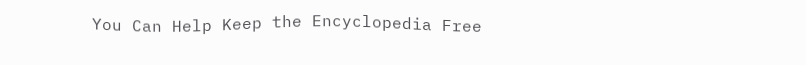You Can Help Keep the Encyclopedia Free